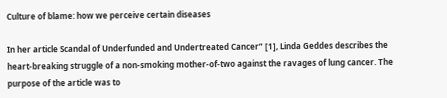Culture of blame: how we perceive certain diseases

In her article Scandal of Underfunded and Undertreated Cancer” [1], Linda Geddes describes the heart-breaking struggle of a non-smoking mother-of-two against the ravages of lung cancer. The purpose of the article was to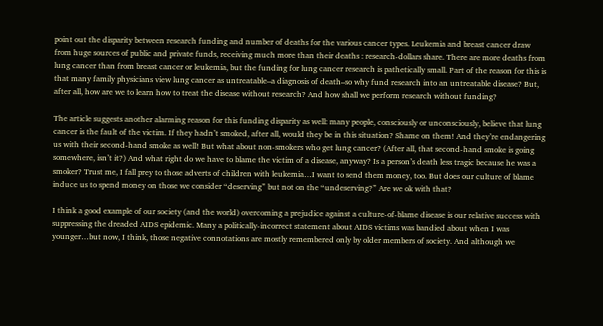point out the disparity between research funding and number of deaths for the various cancer types. Leukemia and breast cancer draw from huge sources of public and private funds, receiving much more than their deaths : research-dollars share. There are more deaths from lung cancer than from breast cancer or leukemia, but the funding for lung cancer research is pathetically small. Part of the reason for this is that many family physicians view lung cancer as untreatable–a diagnosis of death–so why fund research into an untreatable disease? But, after all, how are we to learn how to treat the disease without research? And how shall we perform research without funding?

The article suggests another alarming reason for this funding disparity as well: many people, consciously or unconsciously, believe that lung cancer is the fault of the victim. If they hadn’t smoked, after all, would they be in this situation? Shame on them! And they’re endangering us with their second-hand smoke as well! But what about non-smokers who get lung cancer? (After all, that second-hand smoke is going somewhere, isn’t it?) And what right do we have to blame the victim of a disease, anyway? Is a person’s death less tragic because he was a smoker? Trust me, I fall prey to those adverts of children with leukemia…I want to send them money, too. But does our culture of blame induce us to spend money on those we consider “deserving” but not on the “undeserving?” Are we ok with that?

I think a good example of our society (and the world) overcoming a prejudice against a culture-of-blame disease is our relative success with suppressing the dreaded AIDS epidemic. Many a politically-incorrect statement about AIDS victims was bandied about when I was younger…but now, I think, those negative connotations are mostly remembered only by older members of society. And although we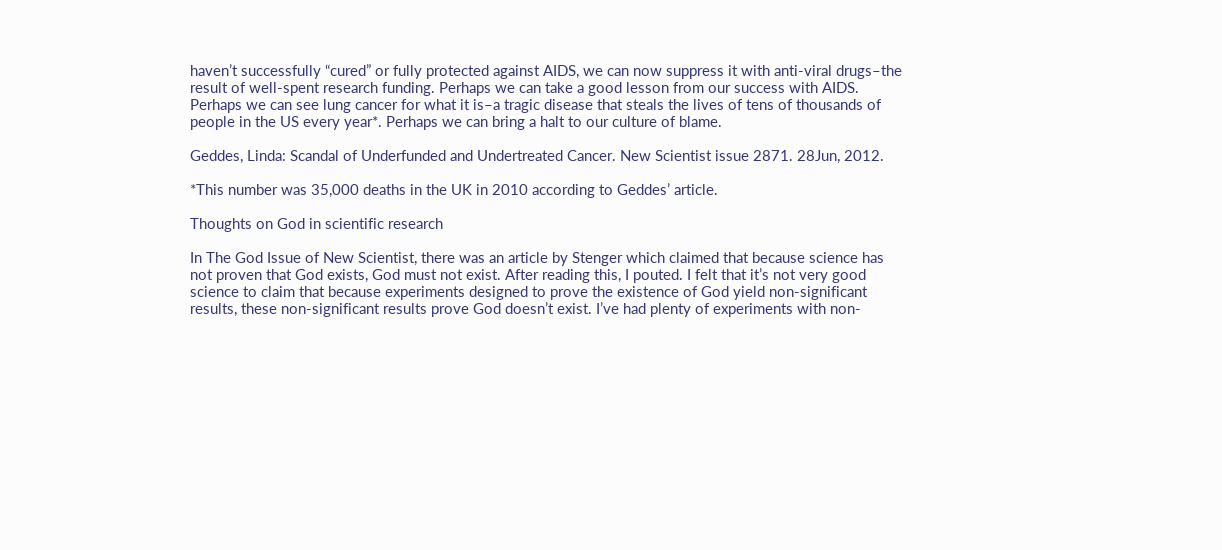haven’t successfully “cured” or fully protected against AIDS, we can now suppress it with anti-viral drugs–the result of well-spent research funding. Perhaps we can take a good lesson from our success with AIDS. Perhaps we can see lung cancer for what it is–a tragic disease that steals the lives of tens of thousands of people in the US every year*. Perhaps we can bring a halt to our culture of blame.

Geddes, Linda: Scandal of Underfunded and Undertreated Cancer. New Scientist issue 2871. 28Jun, 2012.

*This number was 35,000 deaths in the UK in 2010 according to Geddes’ article.

Thoughts on God in scientific research

In The God Issue of New Scientist, there was an article by Stenger which claimed that because science has not proven that God exists, God must not exist. After reading this, I pouted. I felt that it’s not very good science to claim that because experiments designed to prove the existence of God yield non-significant results, these non-significant results prove God doesn’t exist. I’ve had plenty of experiments with non-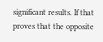significant results. If that proves that the opposite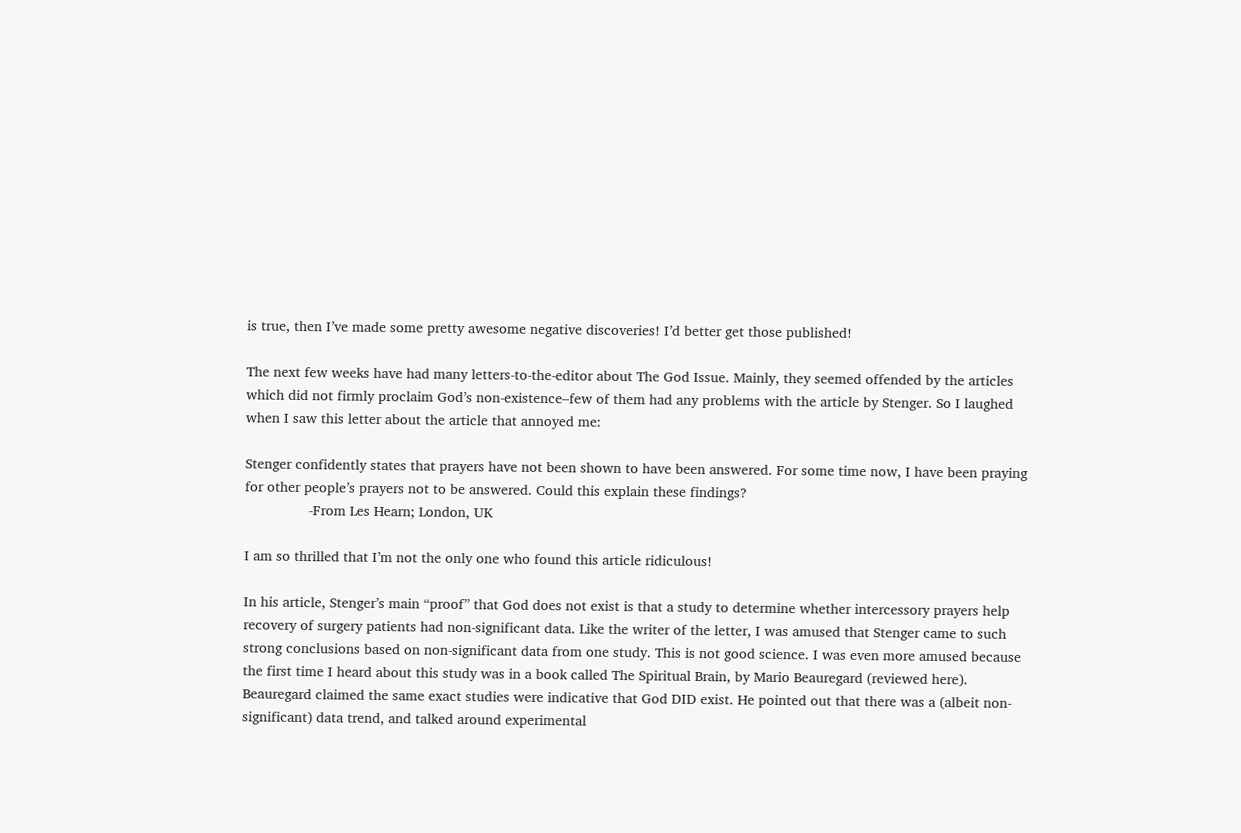is true, then I’ve made some pretty awesome negative discoveries! I’d better get those published!

The next few weeks have had many letters-to-the-editor about The God Issue. Mainly, they seemed offended by the articles which did not firmly proclaim God’s non-existence–few of them had any problems with the article by Stenger. So I laughed when I saw this letter about the article that annoyed me:

Stenger confidently states that prayers have not been shown to have been answered. For some time now, I have been praying for other people’s prayers not to be answered. Could this explain these findings?
                -From Les Hearn; London, UK

I am so thrilled that I’m not the only one who found this article ridiculous!

In his article, Stenger’s main “proof” that God does not exist is that a study to determine whether intercessory prayers help recovery of surgery patients had non-significant data. Like the writer of the letter, I was amused that Stenger came to such strong conclusions based on non-significant data from one study. This is not good science. I was even more amused because the first time I heard about this study was in a book called The Spiritual Brain, by Mario Beauregard (reviewed here). Beauregard claimed the same exact studies were indicative that God DID exist. He pointed out that there was a (albeit non-significant) data trend, and talked around experimental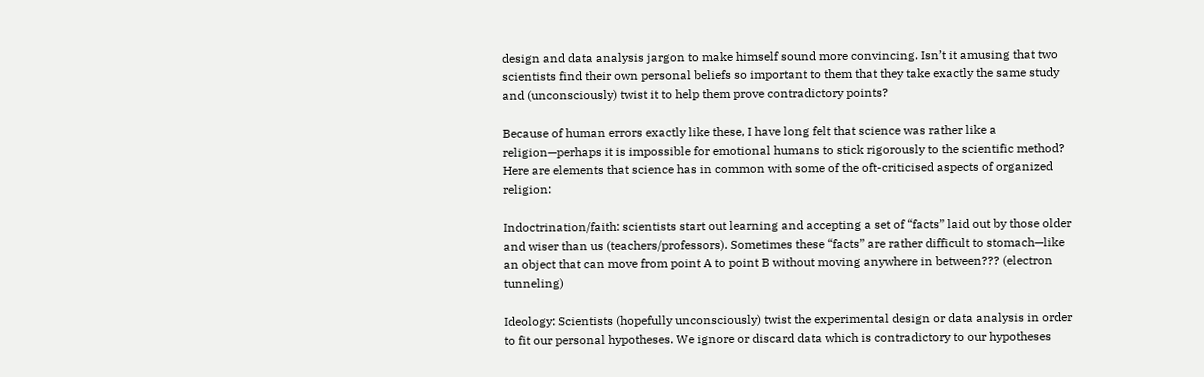design and data analysis jargon to make himself sound more convincing. Isn’t it amusing that two scientists find their own personal beliefs so important to them that they take exactly the same study and (unconsciously) twist it to help them prove contradictory points?

Because of human errors exactly like these, I have long felt that science was rather like a religion—perhaps it is impossible for emotional humans to stick rigorously to the scientific method? Here are elements that science has in common with some of the oft-criticised aspects of organized religion:

Indoctrination/faith: scientists start out learning and accepting a set of “facts” laid out by those older and wiser than us (teachers/professors). Sometimes these “facts” are rather difficult to stomach—like an object that can move from point A to point B without moving anywhere in between??? (electron tunneling)

Ideology: Scientists (hopefully unconsciously) twist the experimental design or data analysis in order to fit our personal hypotheses. We ignore or discard data which is contradictory to our hypotheses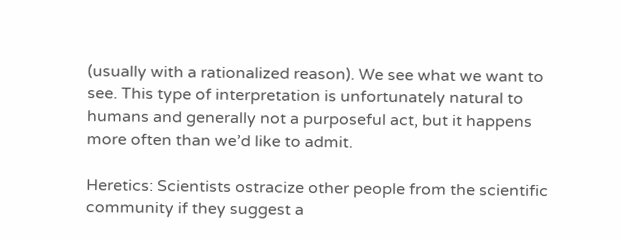(usually with a rationalized reason). We see what we want to see. This type of interpretation is unfortunately natural to humans and generally not a purposeful act, but it happens more often than we’d like to admit.

Heretics: Scientists ostracize other people from the scientific community if they suggest a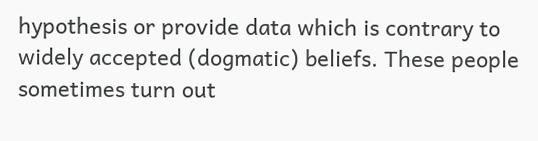hypothesis or provide data which is contrary to widely accepted (dogmatic) beliefs. These people sometimes turn out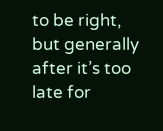to be right, but generally after it’s too late for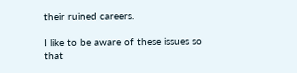their ruined careers.

I like to be aware of these issues so that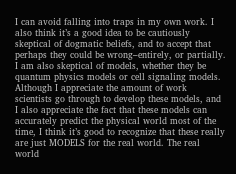I can avoid falling into traps in my own work. I also think it’s a good idea to be cautiously skeptical of dogmatic beliefs, and to accept that perhaps they could be wrong–entirely, or partially. I am also skeptical of models, whether they be quantum physics models or cell signaling models. Although I appreciate the amount of work scientists go through to develop these models, and I also appreciate the fact that these models can accurately predict the physical world most of the time, I think it’s good to recognize that these really are just MODELS for the real world. The real world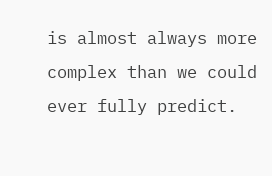is almost always more complex than we could ever fully predict.